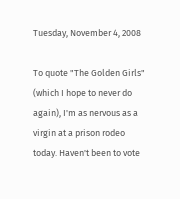Tuesday, November 4, 2008

To quote "The Golden Girls" (which I hope to never do again), I'm as nervous as a virgin at a prison rodeo today. Haven't been to vote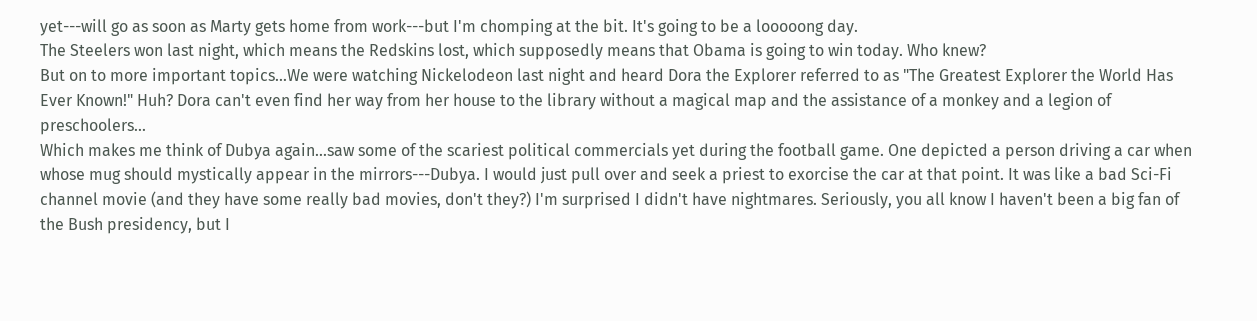yet---will go as soon as Marty gets home from work---but I'm chomping at the bit. It's going to be a looooong day.
The Steelers won last night, which means the Redskins lost, which supposedly means that Obama is going to win today. Who knew?
But on to more important topics...We were watching Nickelodeon last night and heard Dora the Explorer referred to as "The Greatest Explorer the World Has Ever Known!" Huh? Dora can't even find her way from her house to the library without a magical map and the assistance of a monkey and a legion of preschoolers...
Which makes me think of Dubya again...saw some of the scariest political commercials yet during the football game. One depicted a person driving a car when whose mug should mystically appear in the mirrors---Dubya. I would just pull over and seek a priest to exorcise the car at that point. It was like a bad Sci-Fi channel movie (and they have some really bad movies, don't they?) I'm surprised I didn't have nightmares. Seriously, you all know I haven't been a big fan of the Bush presidency, but I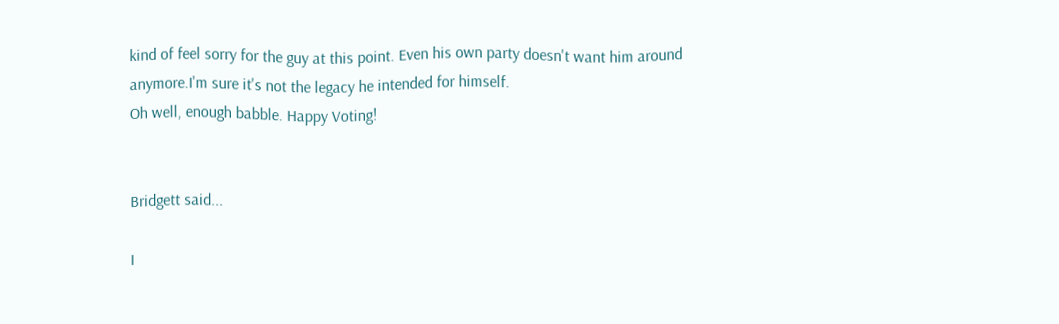kind of feel sorry for the guy at this point. Even his own party doesn't want him around anymore.I'm sure it's not the legacy he intended for himself.
Oh well, enough babble. Happy Voting!


Bridgett said...

I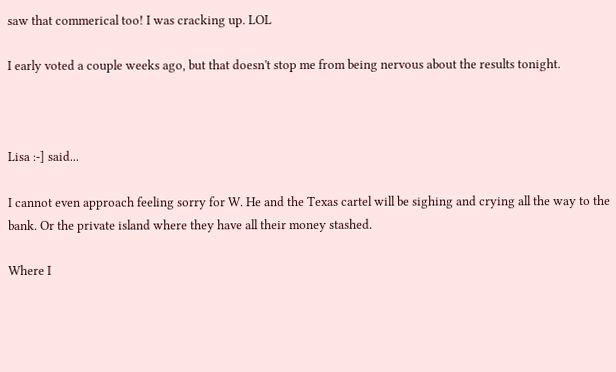saw that commerical too! I was cracking up. LOL

I early voted a couple weeks ago, but that doesn't stop me from being nervous about the results tonight.



Lisa :-] said...

I cannot even approach feeling sorry for W. He and the Texas cartel will be sighing and crying all the way to the bank. Or the private island where they have all their money stashed.

Where I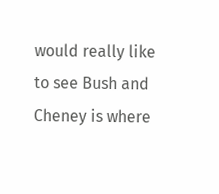would really like to see Bush and Cheney is where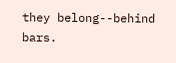they belong--behind bars.